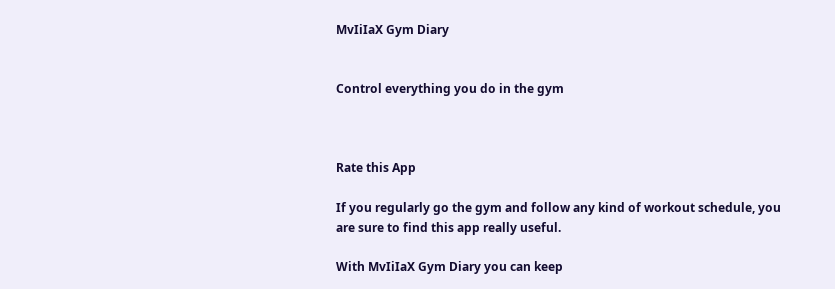MvIiIaX Gym Diary


Control everything you do in the gym



Rate this App

If you regularly go the gym and follow any kind of workout schedule, you are sure to find this app really useful.

With MvIiIaX Gym Diary you can keep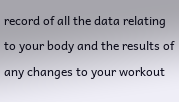record of all the data relating to your body and the results of any changes to your workout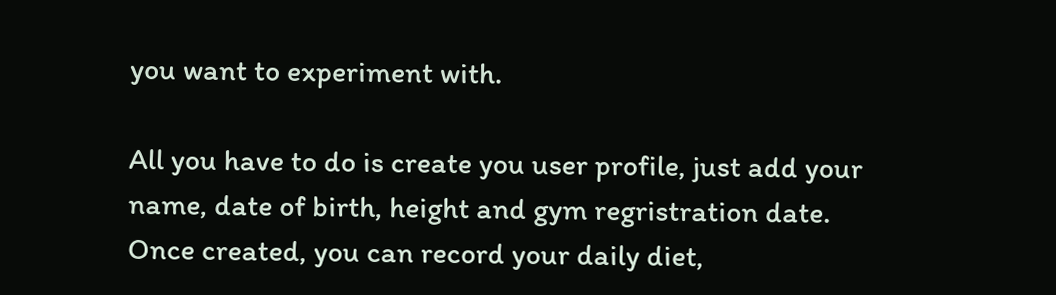you want to experiment with.

All you have to do is create you user profile, just add your name, date of birth, height and gym regristration date. Once created, you can record your daily diet,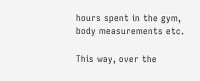hours spent in the gym, body measurements etc.

This way, over the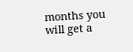months you will get a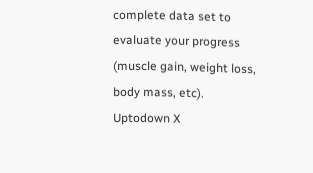complete data set to evaluate your progress (muscle gain, weight loss, body mass, etc).
Uptodown X